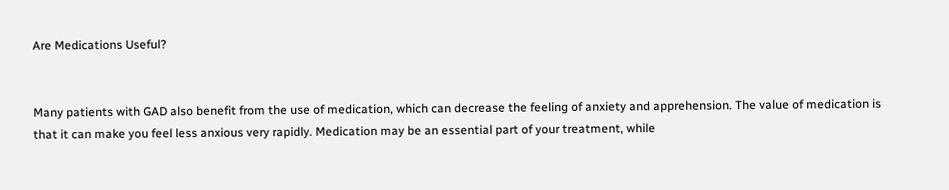Are Medications Useful?


Many patients with GAD also benefit from the use of medication, which can decrease the feeling of anxiety and apprehension. The value of medication is that it can make you feel less anxious very rapidly. Medication may be an essential part of your treatment, while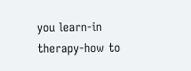you learn-in therapy-how to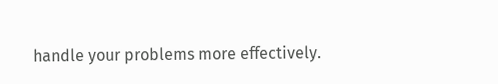handle your problems more effectively.